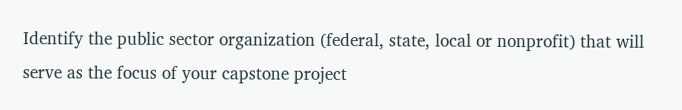Identify the public sector organization (federal, state, local or nonprofit) that will serve as the focus of your capstone project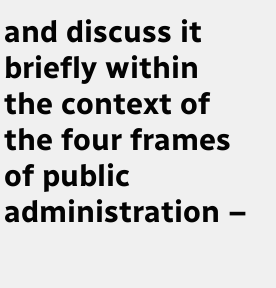and discuss it briefly within the context of the four frames of public administration –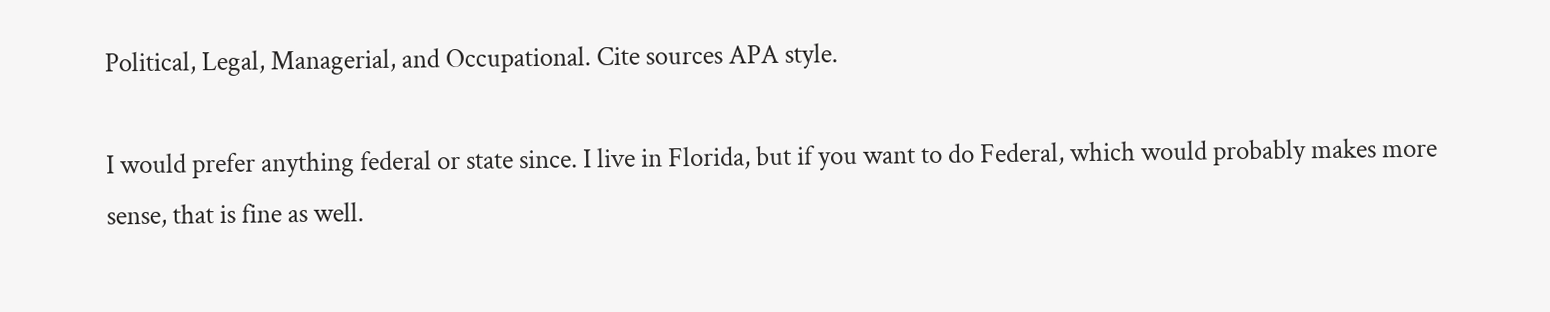Political, Legal, Managerial, and Occupational. Cite sources APA style.

I would prefer anything federal or state since. I live in Florida, but if you want to do Federal, which would probably makes more sense, that is fine as well.